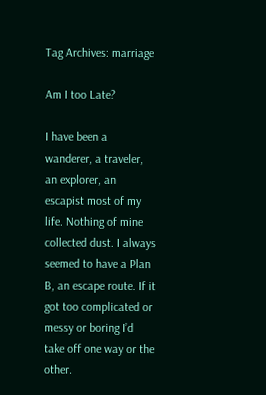Tag Archives: marriage

Am I too Late?

I have been a wanderer, a traveler, an explorer, an escapist most of my life. Nothing of mine collected dust. I always seemed to have a Plan B, an escape route. If it got too complicated or messy or boring I’d take off one way or the other.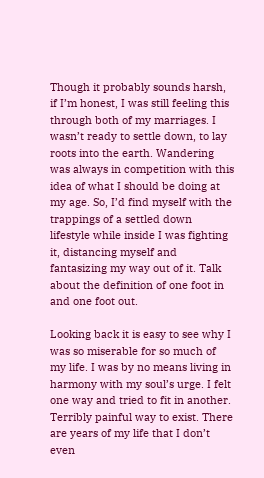Though it probably sounds harsh, if I’m honest, I was still feeling this through both of my marriages. I wasn’t ready to settle down, to lay roots into the earth. Wandering was always in competition with this idea of what I should be doing at my age. So, I’d find myself with the trappings of a settled down lifestyle while inside I was fighting it, distancing myself and fantasizing my way out of it. Talk about the definition of one foot in and one foot out.

Looking back it is easy to see why I was so miserable for so much of my life. I was by no means living in harmony with my soul’s urge. I felt one way and tried to fit in another. Terribly painful way to exist. There are years of my life that I don’t even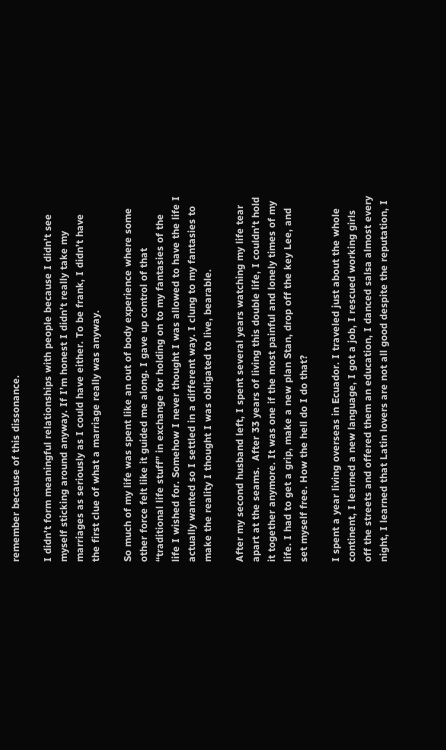remember because of this dissonance.

I didn’t form meaningful relationships with people because I didn’t see myself sticking around anyway. If I’m honest I didn’t really take my marriages as seriously as I could have either. To be frank, I didn’t have the first clue of what a marriage really was anyway.

So much of my life was spent like an out of body experience where some other force felt like it guided me along. I gave up control of that “traditional life stuff” in exchange for holding on to my fantasies of the life I wished for. Somehow I never thought I was allowed to have the life I actually wanted so I settled in a different way. I clung to my fantasies to make the reality I thought I was obligated to live, bearable.

After my second husband left, I spent several years watching my life tear apart at the seams.  After 33 years of living this double life, I couldn’t hold it together anymore. It was one if the most painful and lonely times of my life. I had to get a grip, make a new plan Stan, drop off the key Lee, and set myself free. How the hell do I do that?

I spent a year living overseas in Ecuador. I traveled just about the whole continent, I learned a new language, I got a job, I rescued working girls off the streets and offered them an education, I danced salsa almost every night, I learned that Latin lovers are not all good despite the reputation, I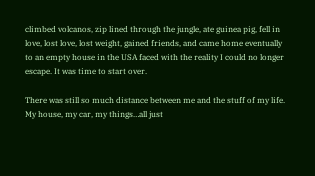climbed volcanos, zip lined through the jungle, ate guinea pig, fell in love, lost love, lost weight, gained friends, and came home eventually to an empty house in the USA faced with the reality I could no longer escape. It was time to start over.

There was still so much distance between me and the stuff of my life. My house, my car, my things…all just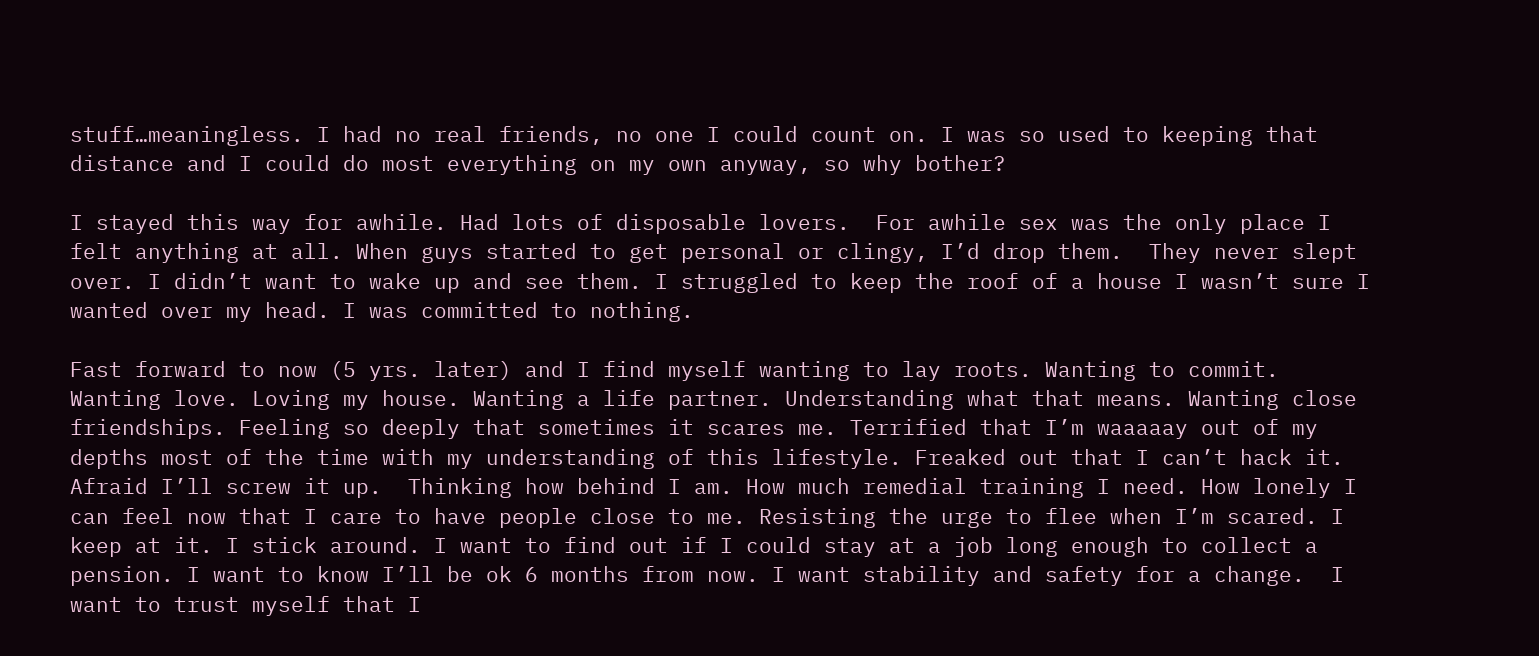stuff…meaningless. I had no real friends, no one I could count on. I was so used to keeping that distance and I could do most everything on my own anyway, so why bother?

I stayed this way for awhile. Had lots of disposable lovers.  For awhile sex was the only place I felt anything at all. When guys started to get personal or clingy, I’d drop them.  They never slept over. I didn’t want to wake up and see them. I struggled to keep the roof of a house I wasn’t sure I wanted over my head. I was committed to nothing.

Fast forward to now (5 yrs. later) and I find myself wanting to lay roots. Wanting to commit. Wanting love. Loving my house. Wanting a life partner. Understanding what that means. Wanting close friendships. Feeling so deeply that sometimes it scares me. Terrified that I’m waaaaay out of my depths most of the time with my understanding of this lifestyle. Freaked out that I can’t hack it. Afraid I’ll screw it up.  Thinking how behind I am. How much remedial training I need. How lonely I can feel now that I care to have people close to me. Resisting the urge to flee when I’m scared. I keep at it. I stick around. I want to find out if I could stay at a job long enough to collect a pension. I want to know I’ll be ok 6 months from now. I want stability and safety for a change.  I want to trust myself that I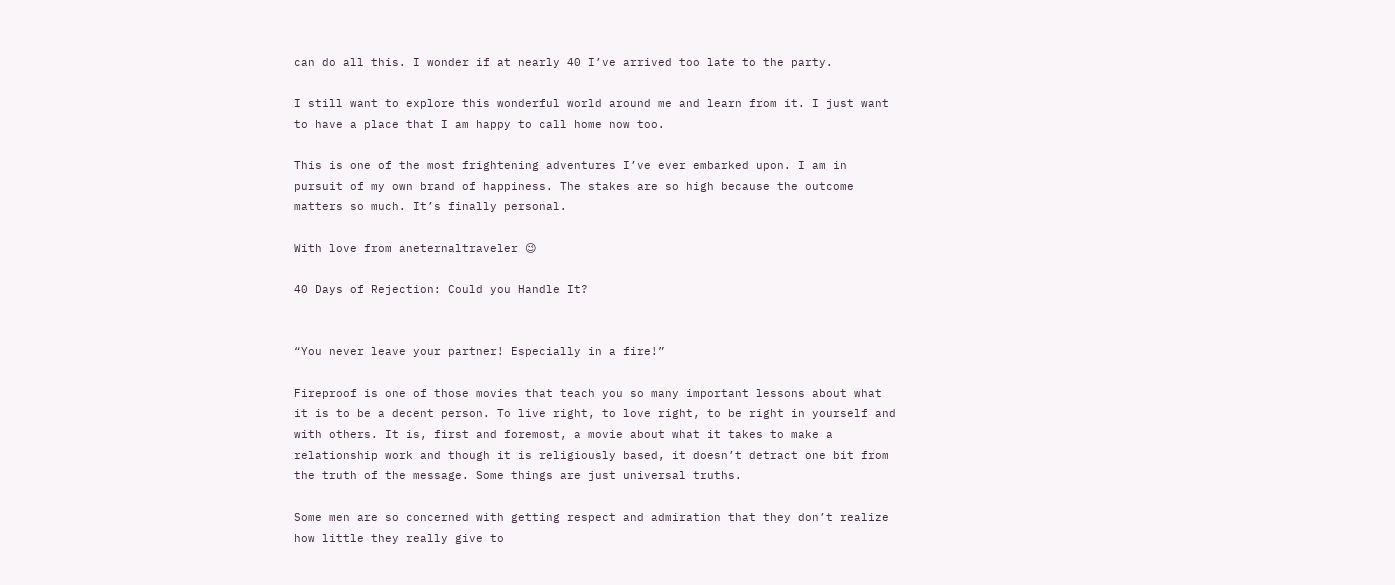can do all this. I wonder if at nearly 40 I’ve arrived too late to the party.

I still want to explore this wonderful world around me and learn from it. I just want to have a place that I am happy to call home now too.

This is one of the most frightening adventures I’ve ever embarked upon. I am in pursuit of my own brand of happiness. The stakes are so high because the outcome matters so much. It’s finally personal.

With love from aneternaltraveler 😉

40 Days of Rejection: Could you Handle It?


“You never leave your partner! Especially in a fire!”

Fireproof is one of those movies that teach you so many important lessons about what it is to be a decent person. To live right, to love right, to be right in yourself and with others. It is, first and foremost, a movie about what it takes to make a relationship work and though it is religiously based, it doesn’t detract one bit from the truth of the message. Some things are just universal truths.

Some men are so concerned with getting respect and admiration that they don’t realize how little they really give to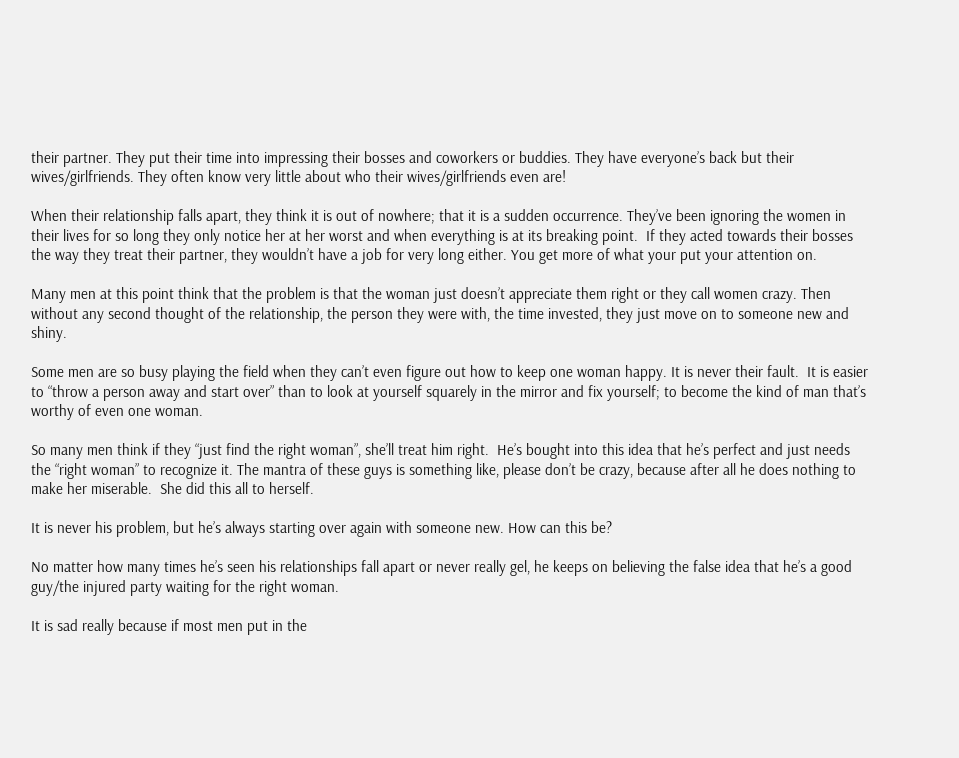their partner. They put their time into impressing their bosses and coworkers or buddies. They have everyone’s back but their wives/girlfriends. They often know very little about who their wives/girlfriends even are!

When their relationship falls apart, they think it is out of nowhere; that it is a sudden occurrence. They’ve been ignoring the women in their lives for so long they only notice her at her worst and when everything is at its breaking point.  If they acted towards their bosses the way they treat their partner, they wouldn’t have a job for very long either. You get more of what your put your attention on.

Many men at this point think that the problem is that the woman just doesn’t appreciate them right or they call women crazy. Then without any second thought of the relationship, the person they were with, the time invested, they just move on to someone new and shiny.

Some men are so busy playing the field when they can’t even figure out how to keep one woman happy. It is never their fault.  It is easier to “throw a person away and start over” than to look at yourself squarely in the mirror and fix yourself; to become the kind of man that’s worthy of even one woman.

So many men think if they “just find the right woman”, she’ll treat him right.  He’s bought into this idea that he’s perfect and just needs the “right woman” to recognize it. The mantra of these guys is something like, please don’t be crazy, because after all he does nothing to make her miserable.  She did this all to herself.

It is never his problem, but he’s always starting over again with someone new. How can this be?

No matter how many times he’s seen his relationships fall apart or never really gel, he keeps on believing the false idea that he’s a good guy/the injured party waiting for the right woman.

It is sad really because if most men put in the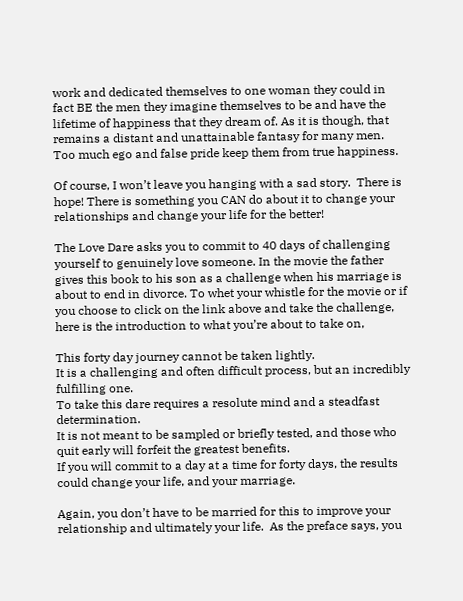work and dedicated themselves to one woman they could in fact BE the men they imagine themselves to be and have the lifetime of happiness that they dream of. As it is though, that remains a distant and unattainable fantasy for many men. Too much ego and false pride keep them from true happiness.

Of course, I won’t leave you hanging with a sad story.  There is hope! There is something you CAN do about it to change your relationships and change your life for the better!

The Love Dare asks you to commit to 40 days of challenging yourself to genuinely love someone. In the movie the father gives this book to his son as a challenge when his marriage is about to end in divorce. To whet your whistle for the movie or if you choose to click on the link above and take the challenge, here is the introduction to what you’re about to take on,

This forty day journey cannot be taken lightly.
It is a challenging and often difficult process, but an incredibly fulfilling one.
To take this dare requires a resolute mind and a steadfast determination.
It is not meant to be sampled or briefly tested, and those who quit early will forfeit the greatest benefits.
If you will commit to a day at a time for forty days, the results could change your life, and your marriage.

Again, you don’t have to be married for this to improve your relationship and ultimately your life.  As the preface says, you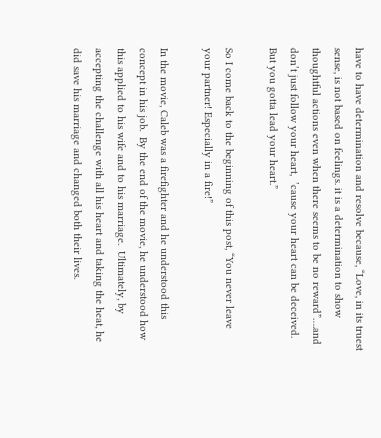have to have determination and resolve because, “Love, in its truest sense, is not based on feelings. it is a determination to show thoughtful actions even when there seems to be no reward”….and don’t just follow your heart,  ’cause your heart can be deceived. But you gotta lead your heart.”

So I come back to the beginning of this post, “You never leave your partner! Especially in a fire!”

In the movie, Caleb was a firefighter and he understood this concept in his job.  By the end of the movie, he understood how this applied to his wife and to his marriage.  Ultimately, by accepting the challenge with all his heart and taking the heat, he did save his marriage and changed both their lives.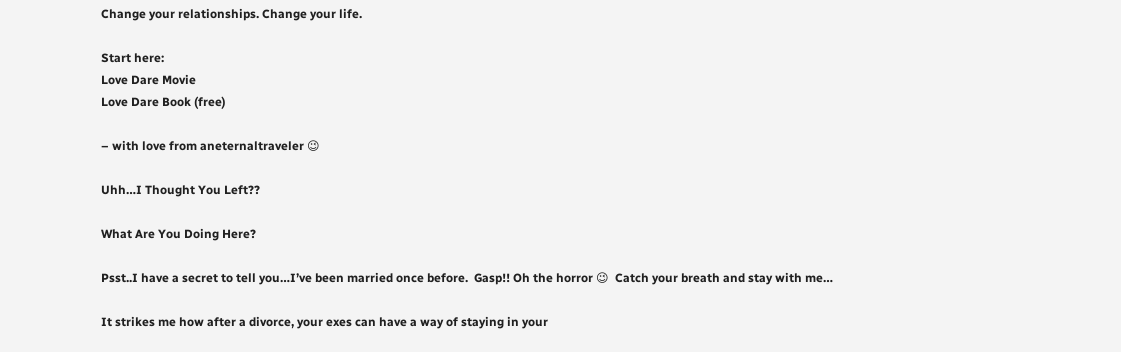Change your relationships. Change your life.

Start here:
Love Dare Movie
Love Dare Book (free)

– with love from aneternaltraveler 😉

Uhh…I Thought You Left??

What Are You Doing Here?

Psst..I have a secret to tell you…I’ve been married once before.  Gasp!! Oh the horror 😉  Catch your breath and stay with me…

It strikes me how after a divorce, your exes can have a way of staying in your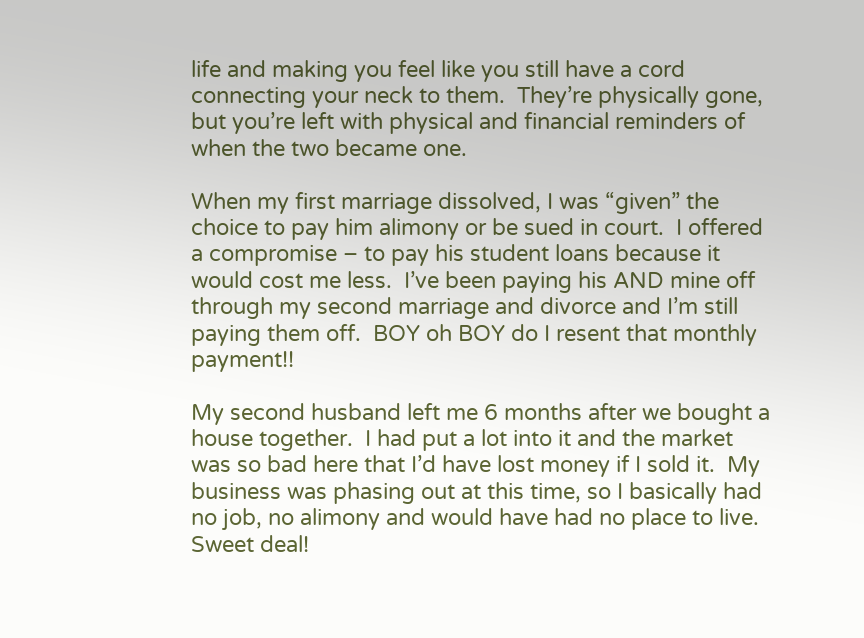life and making you feel like you still have a cord connecting your neck to them.  They’re physically gone, but you’re left with physical and financial reminders of when the two became one.

When my first marriage dissolved, I was “given” the choice to pay him alimony or be sued in court.  I offered a compromise – to pay his student loans because it would cost me less.  I’ve been paying his AND mine off through my second marriage and divorce and I’m still paying them off.  BOY oh BOY do I resent that monthly payment!!

My second husband left me 6 months after we bought a house together.  I had put a lot into it and the market was so bad here that I’d have lost money if I sold it.  My business was phasing out at this time, so I basically had no job, no alimony and would have had no place to live. Sweet deal!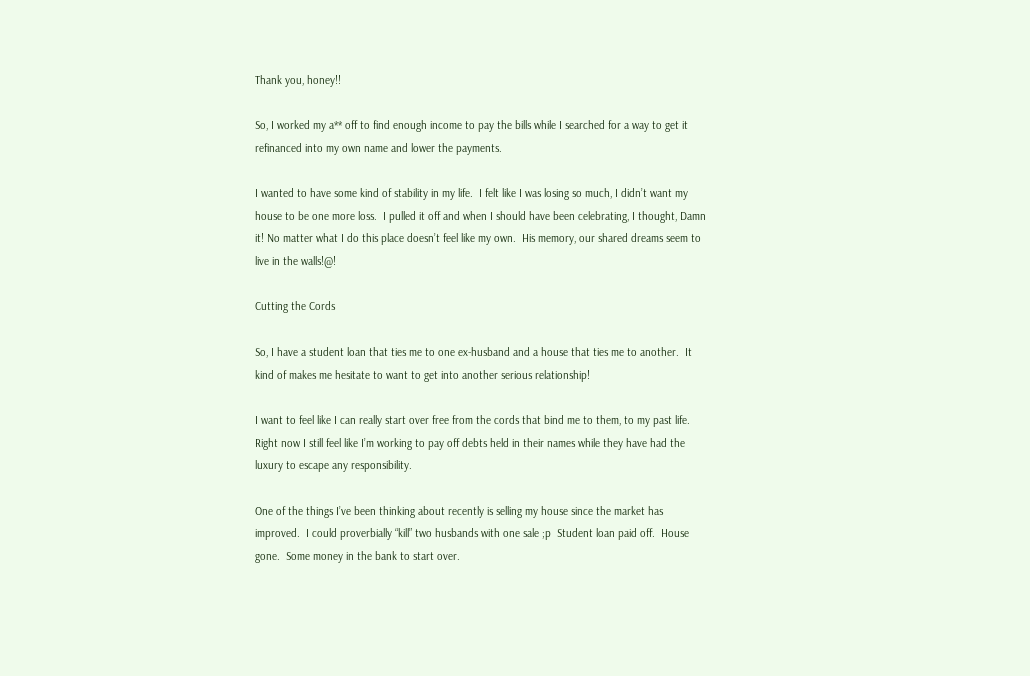Thank you, honey!!

So, I worked my a** off to find enough income to pay the bills while I searched for a way to get it refinanced into my own name and lower the payments.

I wanted to have some kind of stability in my life.  I felt like I was losing so much, I didn’t want my house to be one more loss.  I pulled it off and when I should have been celebrating, I thought, Damn it! No matter what I do this place doesn’t feel like my own.  His memory, our shared dreams seem to live in the walls!@!

Cutting the Cords

So, I have a student loan that ties me to one ex-husband and a house that ties me to another.  It kind of makes me hesitate to want to get into another serious relationship!

I want to feel like I can really start over free from the cords that bind me to them, to my past life.  Right now I still feel like I’m working to pay off debts held in their names while they have had the luxury to escape any responsibility.

One of the things I’ve been thinking about recently is selling my house since the market has improved.  I could proverbially “kill” two husbands with one sale ;p  Student loan paid off.  House gone.  Some money in the bank to start over.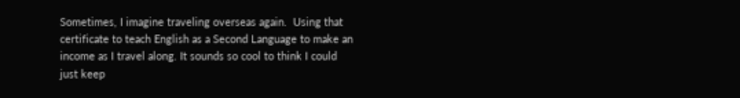Sometimes, I imagine traveling overseas again.  Using that certificate to teach English as a Second Language to make an income as I travel along. It sounds so cool to think I could just keep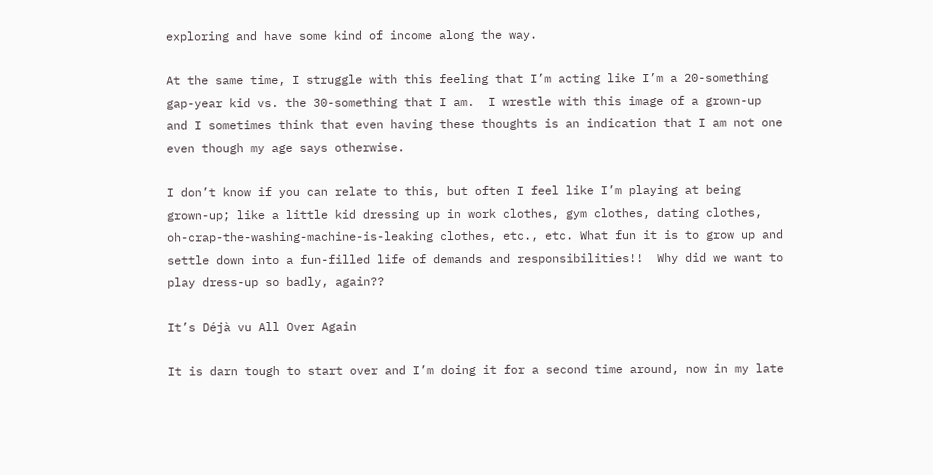exploring and have some kind of income along the way.

At the same time, I struggle with this feeling that I’m acting like I’m a 20-something gap-year kid vs. the 30-something that I am.  I wrestle with this image of a grown-up and I sometimes think that even having these thoughts is an indication that I am not one even though my age says otherwise.

I don’t know if you can relate to this, but often I feel like I’m playing at being grown-up; like a little kid dressing up in work clothes, gym clothes, dating clothes, oh-crap-the-washing-machine-is-leaking clothes, etc., etc. What fun it is to grow up and settle down into a fun-filled life of demands and responsibilities!!  Why did we want to play dress-up so badly, again??

It’s Déjà vu All Over Again

It is darn tough to start over and I’m doing it for a second time around, now in my late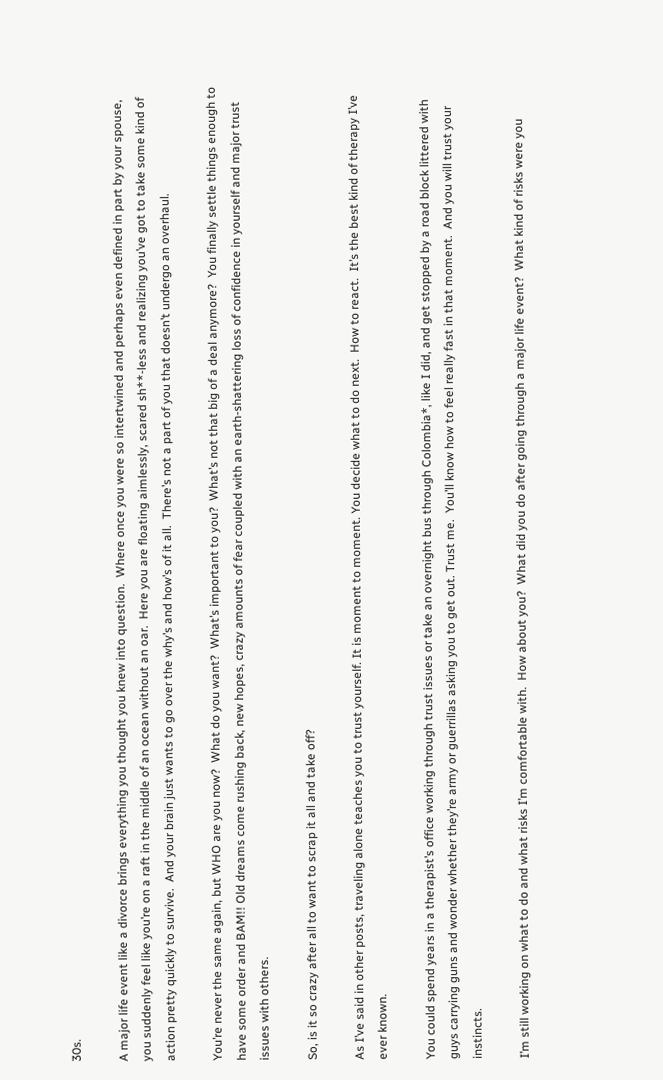30s.

A major life event like a divorce brings everything you thought you knew into question.  Where once you were so intertwined and perhaps even defined in part by your spouse, you suddenly feel like you’re on a raft in the middle of an ocean without an oar.  Here you are floating aimlessly, scared sh**-less and realizing you’ve got to take some kind of action pretty quickly to survive.  And your brain just wants to go over the why’s and how’s of it all.  There’s not a part of you that doesn’t undergo an overhaul.

You’re never the same again, but WHO are you now?  What do you want?  What’s important to you?  What’s not that big of a deal anymore?  You finally settle things enough to have some order and BAM!! Old dreams come rushing back, new hopes, crazy amounts of fear coupled with an earth-shattering loss of confidence in yourself and major trust issues with others.

So, is it so crazy after all to want to scrap it all and take off?

As I’ve said in other posts, traveling alone teaches you to trust yourself. It is moment to moment. You decide what to do next.  How to react.  It’s the best kind of therapy I’ve ever known.

You could spend years in a therapist’s office working through trust issues or take an overnight bus through Colombia*, like I did, and get stopped by a road block littered with guys carrying guns and wonder whether they’re army or guerrillas asking you to get out. Trust me.  You’ll know how to feel really fast in that moment.  And you will trust your instincts.

I’m still working on what to do and what risks I’m comfortable with.  How about you?  What did you do after going through a major life event?  What kind of risks were you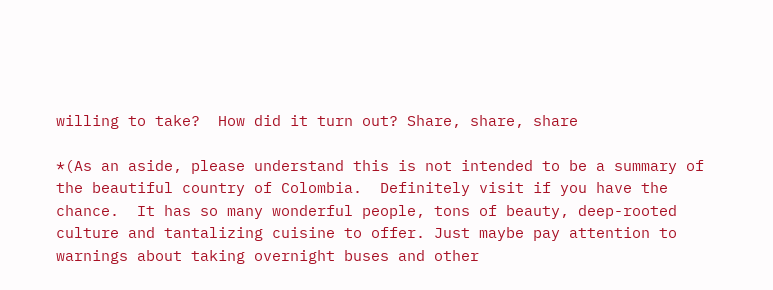willing to take?  How did it turn out? Share, share, share

*(As an aside, please understand this is not intended to be a summary of the beautiful country of Colombia.  Definitely visit if you have the chance.  It has so many wonderful people, tons of beauty, deep-rooted culture and tantalizing cuisine to offer. Just maybe pay attention to warnings about taking overnight buses and other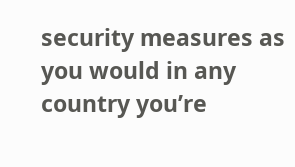security measures as you would in any country you’re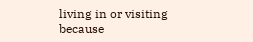living in or visiting because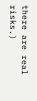there are real risks.)